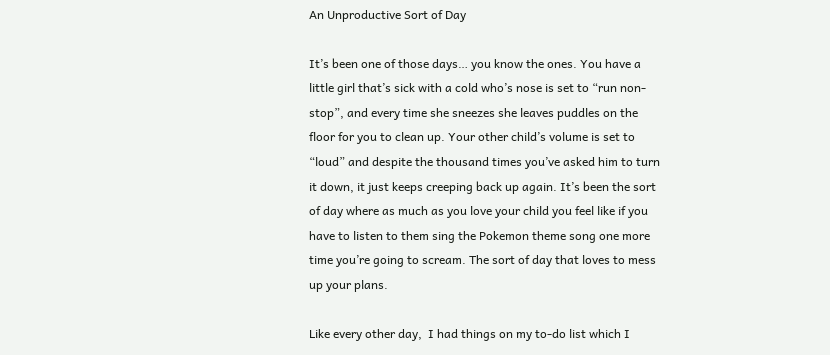An Unproductive Sort of Day

It’s been one of those days… you know the ones. You have a little girl that’s sick with a cold who’s nose is set to “run non-stop”, and every time she sneezes she leaves puddles on the floor for you to clean up. Your other child’s volume is set to “loud” and despite the thousand times you’ve asked him to turn it down, it just keeps creeping back up again. It’s been the sort of day where as much as you love your child you feel like if you have to listen to them sing the Pokemon theme song one more time you’re going to scream. The sort of day that loves to mess up your plans.

Like every other day,  I had things on my to-do list which I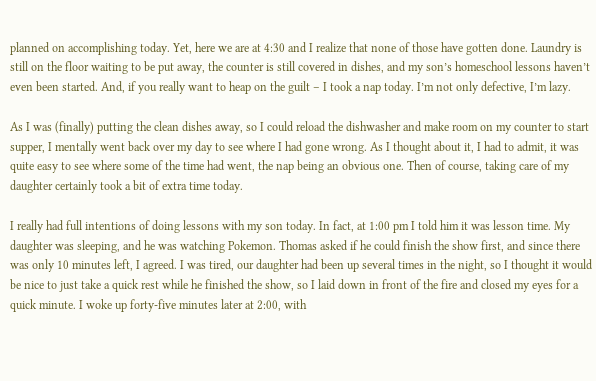planned on accomplishing today. Yet, here we are at 4:30 and I realize that none of those have gotten done. Laundry is still on the floor waiting to be put away, the counter is still covered in dishes, and my son’s homeschool lessons haven’t even been started. And, if you really want to heap on the guilt – I took a nap today. I’m not only defective, I’m lazy.

As I was (finally) putting the clean dishes away, so I could reload the dishwasher and make room on my counter to start supper, I mentally went back over my day to see where I had gone wrong. As I thought about it, I had to admit, it was quite easy to see where some of the time had went, the nap being an obvious one. Then of course, taking care of my daughter certainly took a bit of extra time today.

I really had full intentions of doing lessons with my son today. In fact, at 1:00 pm I told him it was lesson time. My daughter was sleeping, and he was watching Pokemon. Thomas asked if he could finish the show first, and since there was only 10 minutes left, I agreed. I was tired, our daughter had been up several times in the night, so I thought it would be nice to just take a quick rest while he finished the show, so I laid down in front of the fire and closed my eyes for a quick minute. I woke up forty-five minutes later at 2:00, with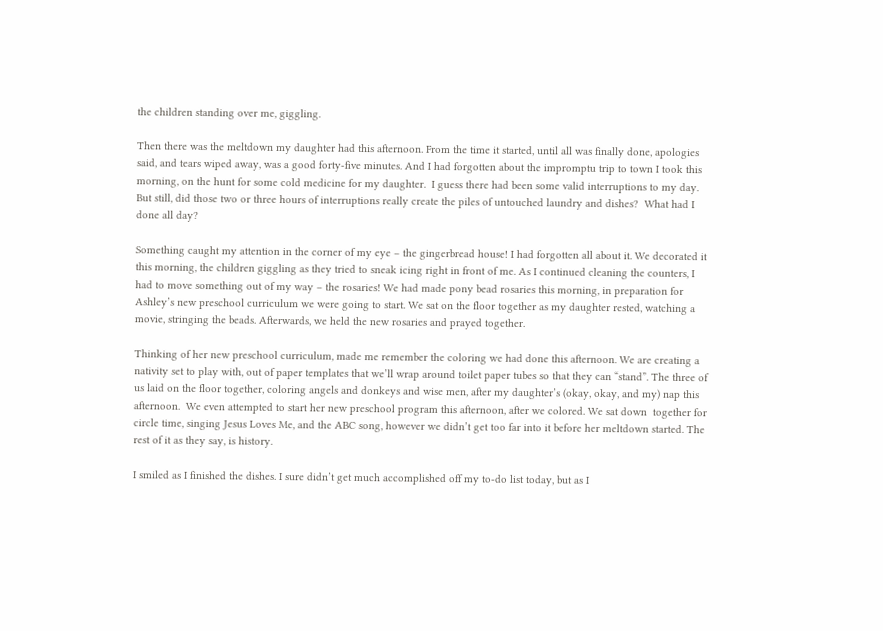the children standing over me, giggling.

Then there was the meltdown my daughter had this afternoon. From the time it started, until all was finally done, apologies said, and tears wiped away, was a good forty-five minutes. And I had forgotten about the impromptu trip to town I took this morning, on the hunt for some cold medicine for my daughter.  I guess there had been some valid interruptions to my day. But still, did those two or three hours of interruptions really create the piles of untouched laundry and dishes?  What had I done all day?

Something caught my attention in the corner of my eye – the gingerbread house! I had forgotten all about it. We decorated it this morning, the children giggling as they tried to sneak icing right in front of me. As I continued cleaning the counters, I had to move something out of my way – the rosaries! We had made pony bead rosaries this morning, in preparation for Ashley’s new preschool curriculum we were going to start. We sat on the floor together as my daughter rested, watching a movie, stringing the beads. Afterwards, we held the new rosaries and prayed together.

Thinking of her new preschool curriculum, made me remember the coloring we had done this afternoon. We are creating a nativity set to play with, out of paper templates that we’ll wrap around toilet paper tubes so that they can “stand”. The three of us laid on the floor together, coloring angels and donkeys and wise men, after my daughter’s (okay, okay, and my) nap this afternoon.  We even attempted to start her new preschool program this afternoon, after we colored. We sat down  together for circle time, singing Jesus Loves Me, and the ABC song, however we didn’t get too far into it before her meltdown started. The rest of it as they say, is history.

I smiled as I finished the dishes. I sure didn’t get much accomplished off my to-do list today, but as I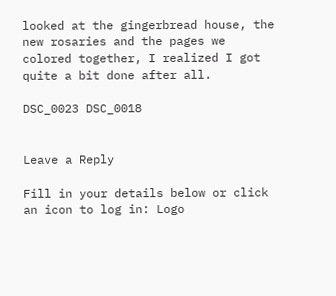looked at the gingerbread house, the new rosaries and the pages we colored together, I realized I got quite a bit done after all.

DSC_0023 DSC_0018


Leave a Reply

Fill in your details below or click an icon to log in: Logo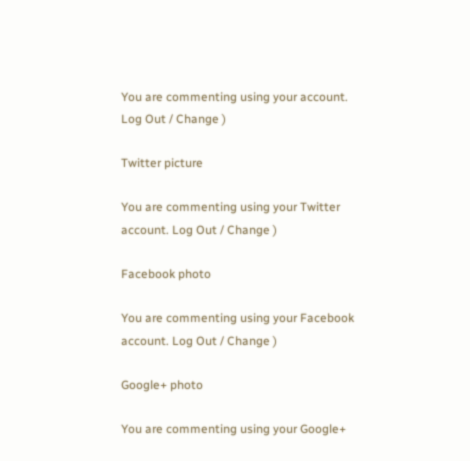You are commenting using your account. Log Out / Change )

Twitter picture

You are commenting using your Twitter account. Log Out / Change )

Facebook photo

You are commenting using your Facebook account. Log Out / Change )

Google+ photo

You are commenting using your Google+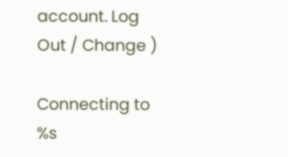account. Log Out / Change )

Connecting to %s